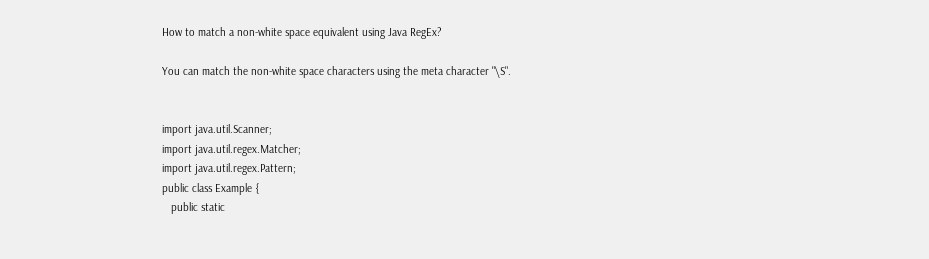How to match a non-white space equivalent using Java RegEx?

You can match the non-white space characters using the meta character "\S".


import java.util.Scanner;
import java.util.regex.Matcher;
import java.util.regex.Pattern;
public class Example {
   public static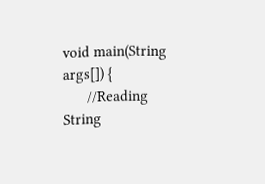void main(String args[]) {
      //Reading String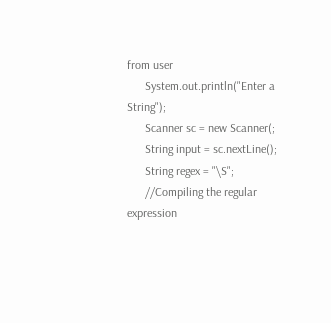from user
      System.out.println("Enter a String");
      Scanner sc = new Scanner(;
      String input = sc.nextLine();
      String regex = "\S";
      //Compiling the regular expression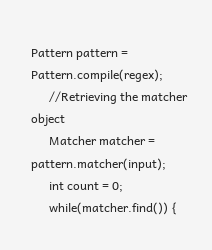Pattern pattern = Pattern.compile(regex);
      //Retrieving the matcher object
      Matcher matcher = pattern.matcher(input);
      int count = 0;
      while(matcher.find()) {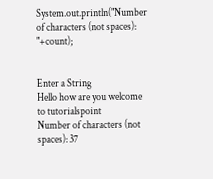System.out.println("Number of characters (not spaces): "+count);


Enter a String
Hello how are you welcome to tutorialspoint
Number of characters (not spaces): 37